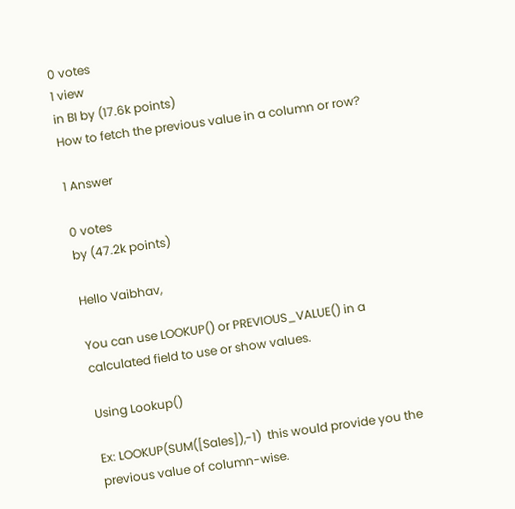0 votes
1 view
in BI by (17.6k points)
How to fetch the previous value in a column or row?

1 Answer

0 votes
by (47.2k points)

Hello Vaibhav,

You can use LOOKUP() or PREVIOUS_VALUE() in a calculated field to use or show values.

Using Lookup()

Ex: LOOKUP(SUM([Sales]),-1)  this would provide you the previous value of column-wise.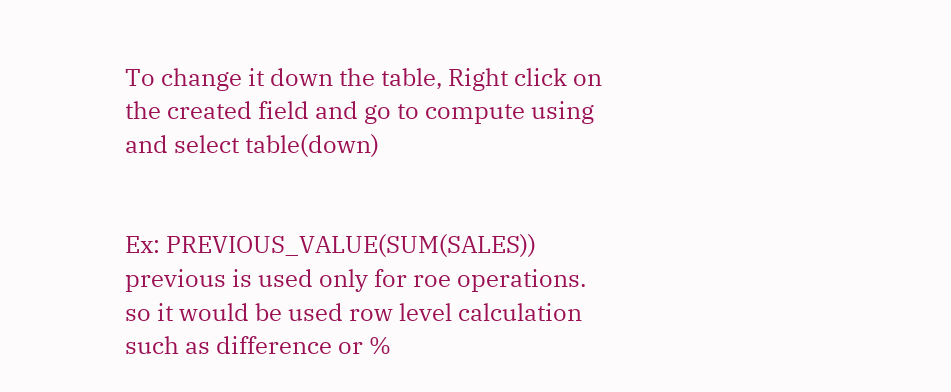To change it down the table, Right click on the created field and go to compute using and select table(down)


Ex: PREVIOUS_VALUE(SUM(SALES)) previous is used only for roe operations. so it would be used row level calculation such as difference or %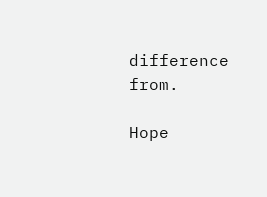difference from.

Hope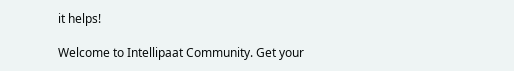it helps!

Welcome to Intellipaat Community. Get your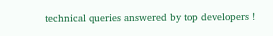technical queries answered by top developers !